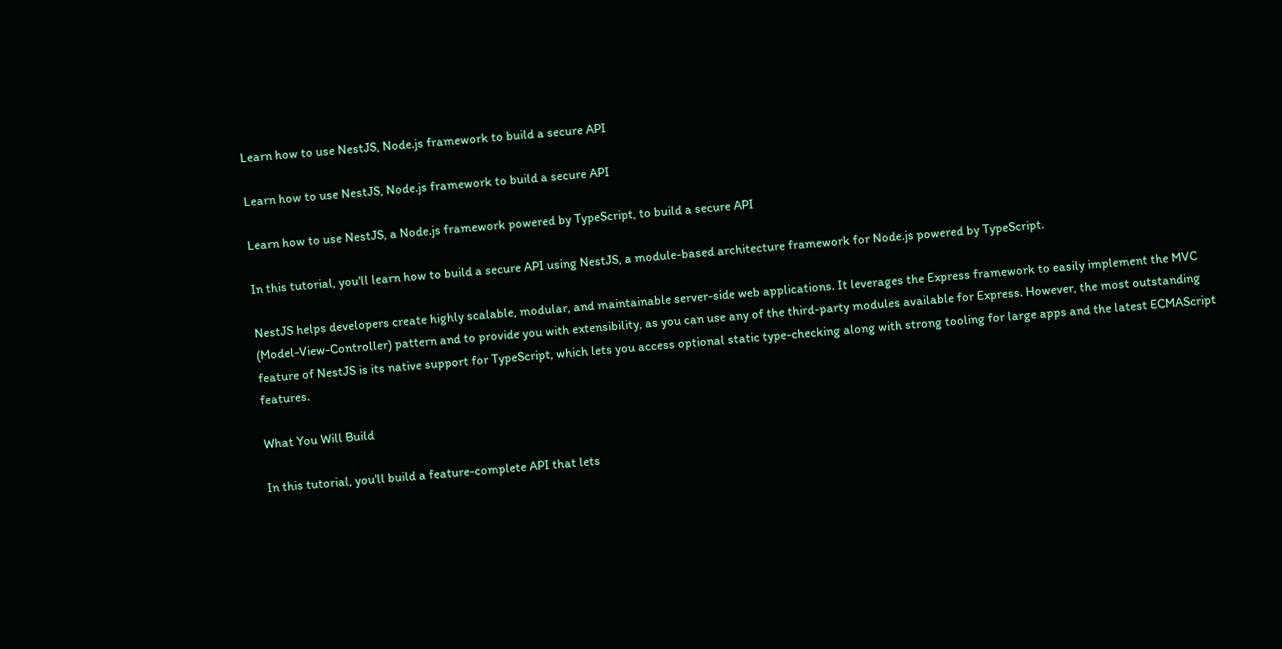Learn how to use NestJS, Node.js framework to build a secure API

Learn how to use NestJS, Node.js framework to build a secure API

Learn how to use NestJS, a Node.js framework powered by TypeScript, to build a secure API

In this tutorial, you'll learn how to build a secure API using NestJS, a module-based architecture framework for Node.js powered by TypeScript.

NestJS helps developers create highly scalable, modular, and maintainable server-side web applications. It leverages the Express framework to easily implement the MVC (Model-View-Controller) pattern and to provide you with extensibility, as you can use any of the third-party modules available for Express. However, the most outstanding feature of NestJS is its native support for TypeScript, which lets you access optional static type-checking along with strong tooling for large apps and the latest ECMAScript features.

What You Will Build

In this tutorial, you'll build a feature-complete API that lets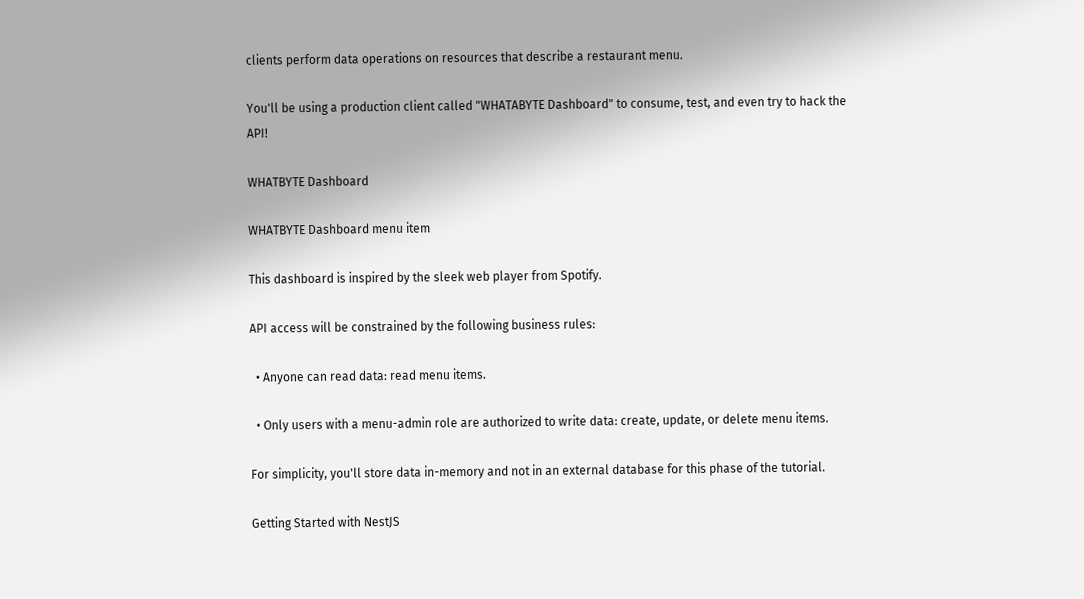clients perform data operations on resources that describe a restaurant menu.

You'll be using a production client called "WHATABYTE Dashboard" to consume, test, and even try to hack the API!

WHATBYTE Dashboard

WHATBYTE Dashboard menu item

This dashboard is inspired by the sleek web player from Spotify.

API access will be constrained by the following business rules:

  • Anyone can read data: read menu items.

  • Only users with a menu-admin role are authorized to write data: create, update, or delete menu items.

For simplicity, you'll store data in-memory and not in an external database for this phase of the tutorial.

Getting Started with NestJS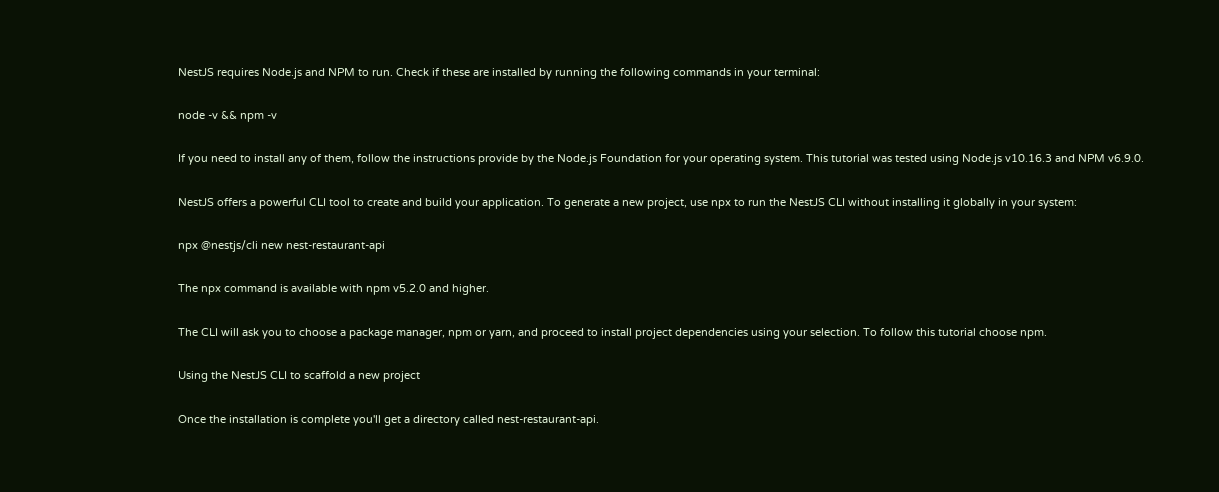NestJS requires Node.js and NPM to run. Check if these are installed by running the following commands in your terminal:

node -v && npm -v

If you need to install any of them, follow the instructions provide by the Node.js Foundation for your operating system. This tutorial was tested using Node.js v10.16.3 and NPM v6.9.0.

NestJS offers a powerful CLI tool to create and build your application. To generate a new project, use npx to run the NestJS CLI without installing it globally in your system:

npx @nestjs/cli new nest-restaurant-api

The npx command is available with npm v5.2.0 and higher.

The CLI will ask you to choose a package manager, npm or yarn, and proceed to install project dependencies using your selection. To follow this tutorial choose npm.

Using the NestJS CLI to scaffold a new project

Once the installation is complete you'll get a directory called nest-restaurant-api.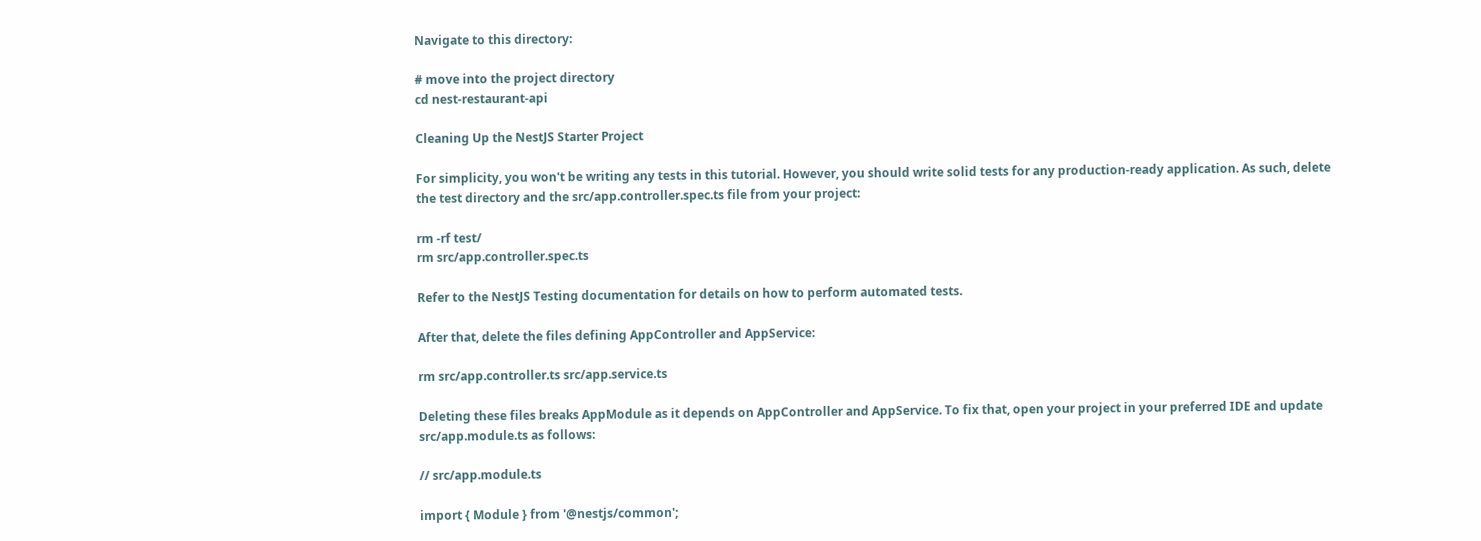Navigate to this directory:

# move into the project directory
cd nest-restaurant-api

Cleaning Up the NestJS Starter Project

For simplicity, you won't be writing any tests in this tutorial. However, you should write solid tests for any production-ready application. As such, delete the test directory and the src/app.controller.spec.ts file from your project:

rm -rf test/
rm src/app.controller.spec.ts

Refer to the NestJS Testing documentation for details on how to perform automated tests.

After that, delete the files defining AppController and AppService:

rm src/app.controller.ts src/app.service.ts

Deleting these files breaks AppModule as it depends on AppController and AppService. To fix that, open your project in your preferred IDE and update src/app.module.ts as follows:

// src/app.module.ts

import { Module } from '@nestjs/common';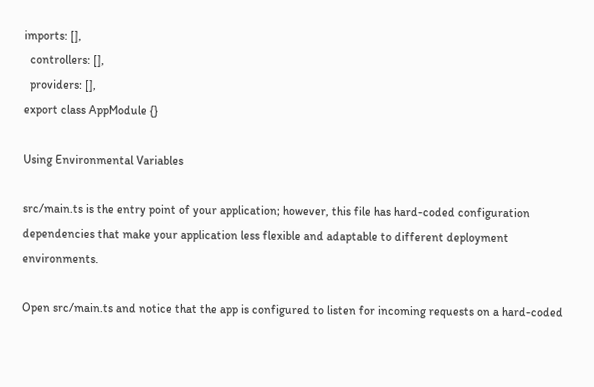imports: [],
  controllers: [],
  providers: [],
export class AppModule {}

Using Environmental Variables

src/main.ts is the entry point of your application; however, this file has hard-coded configuration dependencies that make your application less flexible and adaptable to different deployment environments.

Open src/main.ts and notice that the app is configured to listen for incoming requests on a hard-coded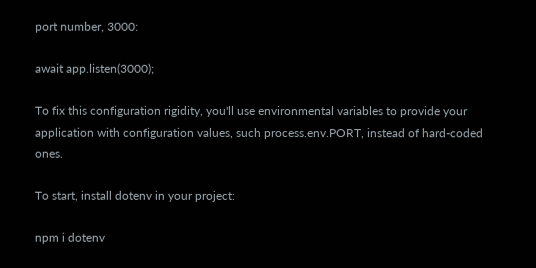port number, 3000:

await app.listen(3000);

To fix this configuration rigidity, you'll use environmental variables to provide your application with configuration values, such process.env.PORT, instead of hard-coded ones.

To start, install dotenv in your project:

npm i dotenv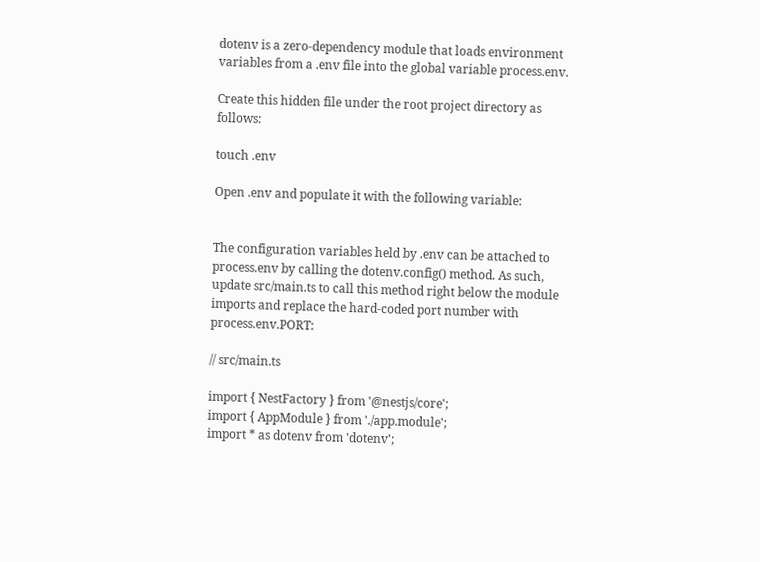dotenv is a zero-dependency module that loads environment variables from a .env file into the global variable process.env.

Create this hidden file under the root project directory as follows:

touch .env

Open .env and populate it with the following variable:


The configuration variables held by .env can be attached to process.env by calling the dotenv.config() method. As such, update src/main.ts to call this method right below the module imports and replace the hard-coded port number with process.env.PORT:

// src/main.ts

import { NestFactory } from '@nestjs/core';
import { AppModule } from './app.module';
import * as dotenv from 'dotenv';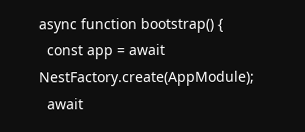async function bootstrap() {
  const app = await NestFactory.create(AppModule);
  await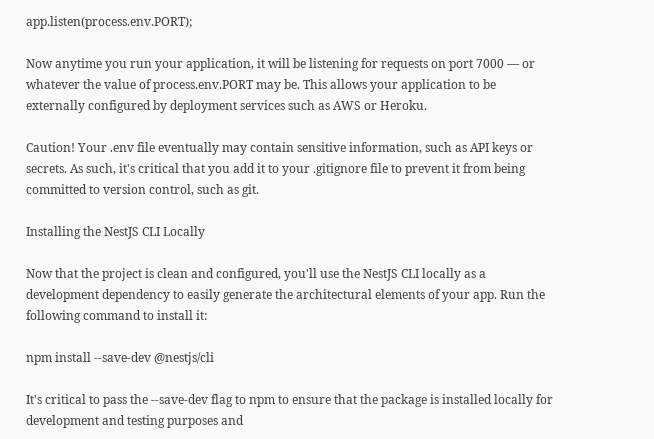app.listen(process.env.PORT);

Now anytime you run your application, it will be listening for requests on port 7000 — or whatever the value of process.env.PORT may be. This allows your application to be externally configured by deployment services such as AWS or Heroku.

Caution! Your .env file eventually may contain sensitive information, such as API keys or secrets. As such, it's critical that you add it to your .gitignore file to prevent it from being committed to version control, such as git.

Installing the NestJS CLI Locally

Now that the project is clean and configured, you'll use the NestJS CLI locally as a development dependency to easily generate the architectural elements of your app. Run the following command to install it:

npm install --save-dev @nestjs/cli

It's critical to pass the --save-dev flag to npm to ensure that the package is installed locally for development and testing purposes and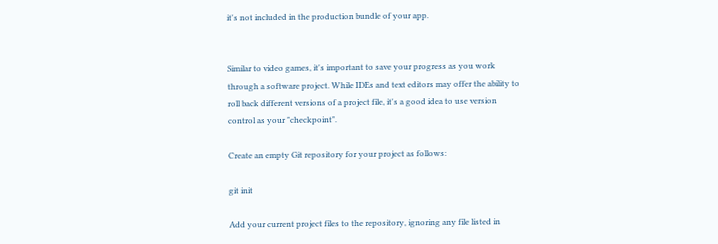it's not included in the production bundle of your app.


Similar to video games, it's important to save your progress as you work through a software project. While IDEs and text editors may offer the ability to roll back different versions of a project file, it's a good idea to use version control as your "checkpoint".

Create an empty Git repository for your project as follows:

git init

Add your current project files to the repository, ignoring any file listed in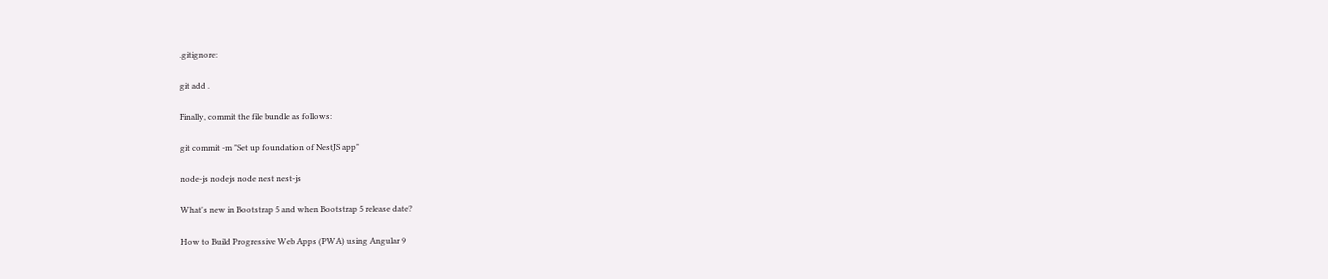.gitignore:

git add .

Finally, commit the file bundle as follows:

git commit -m "Set up foundation of NestJS app"

node-js nodejs node nest nest-js

What's new in Bootstrap 5 and when Bootstrap 5 release date?

How to Build Progressive Web Apps (PWA) using Angular 9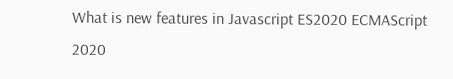What is new features in Javascript ES2020 ECMAScript 2020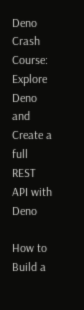Deno Crash Course: Explore Deno and Create a full REST API with Deno

How to Build a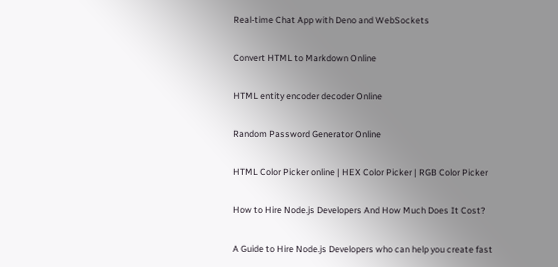Real-time Chat App with Deno and WebSockets

Convert HTML to Markdown Online

HTML entity encoder decoder Online

Random Password Generator Online

HTML Color Picker online | HEX Color Picker | RGB Color Picker

How to Hire Node.js Developers And How Much Does It Cost?

A Guide to Hire Node.js Developers who can help you create fast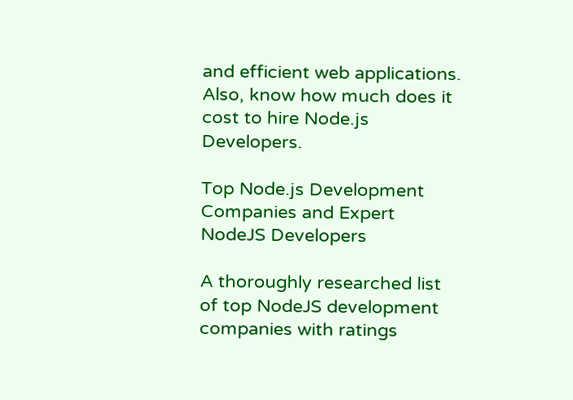and efficient web applications. Also, know how much does it cost to hire Node.js Developers.

Top Node.js Development Companies and Expert NodeJS Developers

A thoroughly researched list of top NodeJS development companies with ratings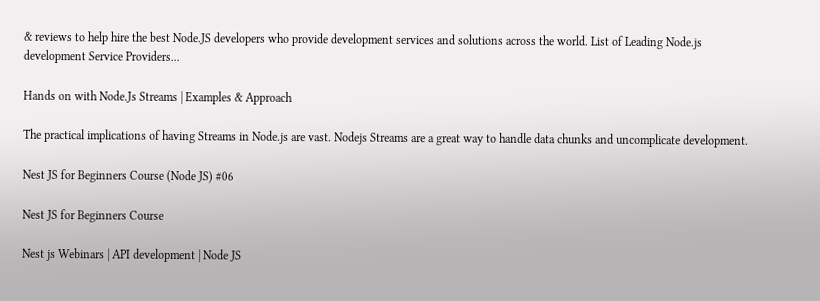& reviews to help hire the best Node.JS developers who provide development services and solutions across the world. List of Leading Node.js development Service Providers...

Hands on with Node.Js Streams | Examples & Approach

The practical implications of having Streams in Node.js are vast. Nodejs Streams are a great way to handle data chunks and uncomplicate development.

Nest JS for Beginners Course (Node JS) #06

Nest JS for Beginners Course

Nest js Webinars | API development | Node JS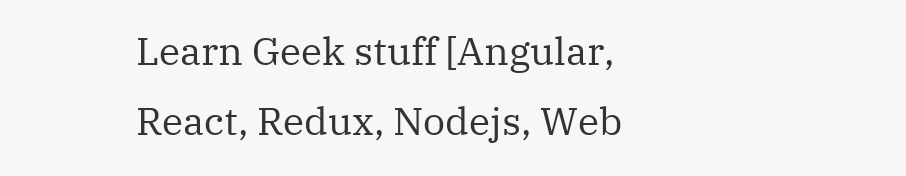Learn Geek stuff [Angular, React, Redux, Nodejs, Web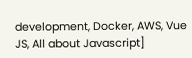development, Docker, AWS, Vue JS, All about Javascript]